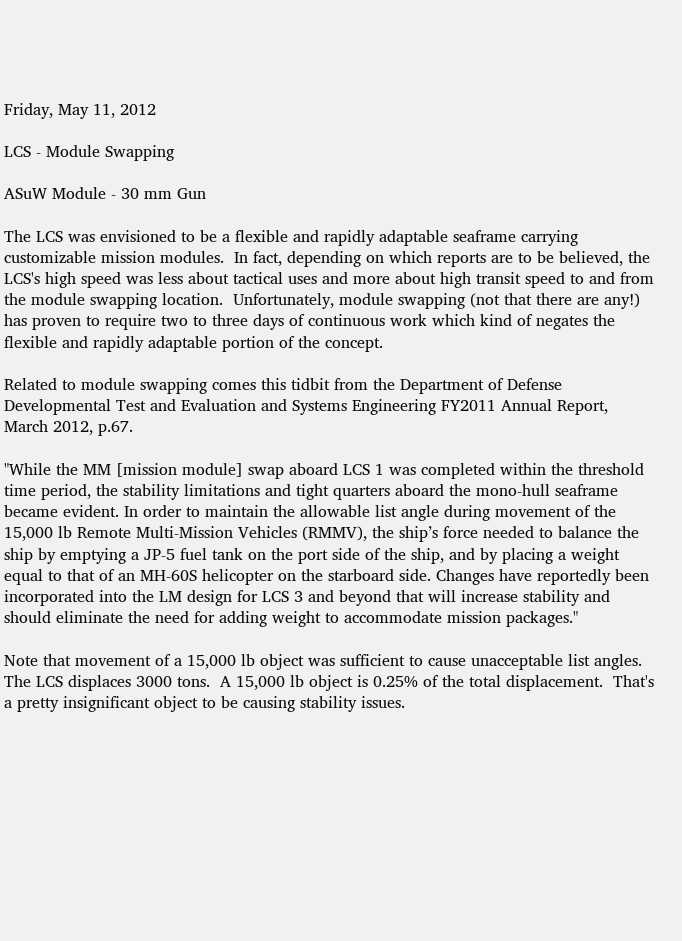Friday, May 11, 2012

LCS - Module Swapping

ASuW Module - 30 mm Gun

The LCS was envisioned to be a flexible and rapidly adaptable seaframe carrying customizable mission modules.  In fact, depending on which reports are to be believed, the LCS's high speed was less about tactical uses and more about high transit speed to and from the module swapping location.  Unfortunately, module swapping (not that there are any!) has proven to require two to three days of continuous work which kind of negates the flexible and rapidly adaptable portion of the concept.

Related to module swapping comes this tidbit from the Department of Defense Developmental Test and Evaluation and Systems Engineering FY2011 Annual Report, March 2012, p.67.

"While the MM [mission module] swap aboard LCS 1 was completed within the threshold time period, the stability limitations and tight quarters aboard the mono-hull seaframe became evident. In order to maintain the allowable list angle during movement of the 15,000 lb Remote Multi-Mission Vehicles (RMMV), the ship’s force needed to balance the ship by emptying a JP-5 fuel tank on the port side of the ship, and by placing a weight equal to that of an MH-60S helicopter on the starboard side. Changes have reportedly been incorporated into the LM design for LCS 3 and beyond that will increase stability and should eliminate the need for adding weight to accommodate mission packages."

Note that movement of a 15,000 lb object was sufficient to cause unacceptable list angles.  The LCS displaces 3000 tons.  A 15,000 lb object is 0.25% of the total displacement.  That's a pretty insignificant object to be causing stability issues.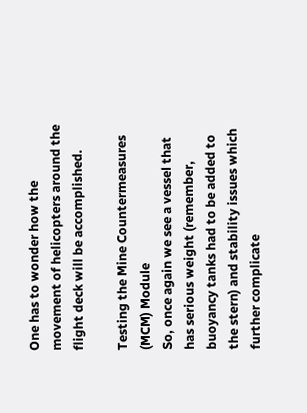One has to wonder how the movement of helicopters around the flight deck will be accomplished.

Testing the Mine Countermeasures (MCM) Module
So, once again we see a vessel that has serious weight (remember, buoyancy tanks had to be added to the stern) and stability issues which further complicate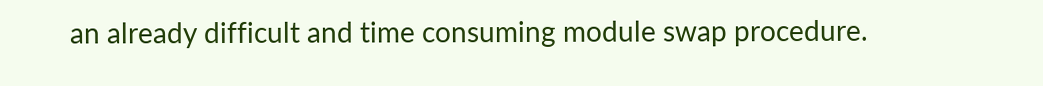an already difficult and time consuming module swap procedure.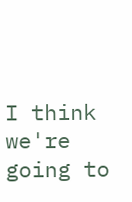I think we're going to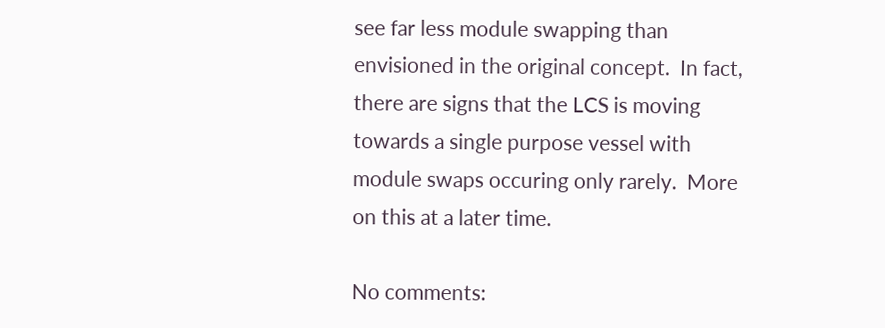see far less module swapping than envisioned in the original concept.  In fact, there are signs that the LCS is moving towards a single purpose vessel with module swaps occuring only rarely.  More on this at a later time.

No comments: